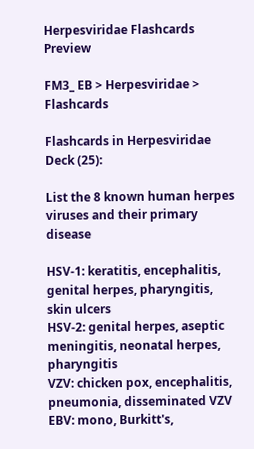Herpesviridae Flashcards Preview

FM3_ EB > Herpesviridae > Flashcards

Flashcards in Herpesviridae Deck (25):

List the 8 known human herpes viruses and their primary disease

HSV-1: keratitis, encephalitis, genital herpes, pharyngitis, skin ulcers
HSV-2: genital herpes, aseptic meningitis, neonatal herpes, pharyngitis
VZV: chicken pox, encephalitis, pneumonia, disseminated VZV
EBV: mono, Burkitt's,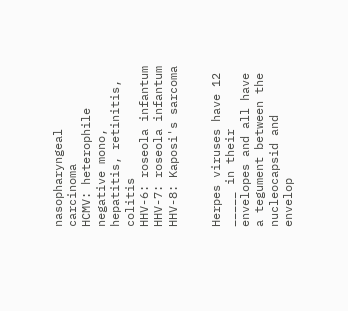nasopharyngeal carcinoma
HCMV: heterophile negative mono, hepatitis, retinitis, colitis
HHV-6: roseola infantum
HHV-7: roseola infantum
HHV-8: Kaposi's sarcoma


Herpes viruses have 12 _____ in their envelopes and all have a tegument between the nucleocapsid and envelop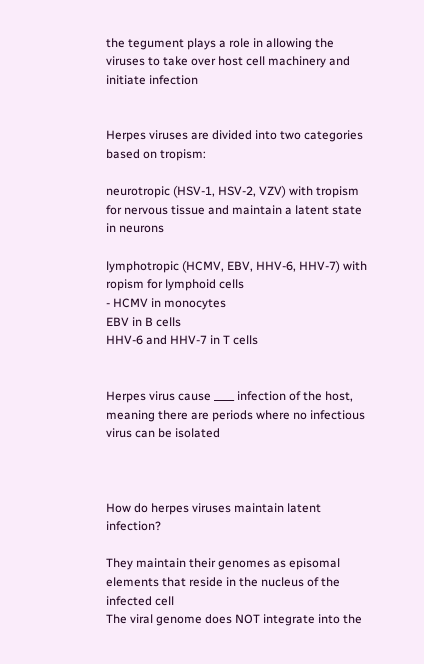the tegument plays a role in allowing the viruses to take over host cell machinery and initiate infection


Herpes viruses are divided into two categories based on tropism:

neurotropic (HSV-1, HSV-2, VZV) with tropism for nervous tissue and maintain a latent state in neurons

lymphotropic (HCMV, EBV, HHV-6, HHV-7) with ropism for lymphoid cells
- HCMV in monocytes
EBV in B cells
HHV-6 and HHV-7 in T cells


Herpes virus cause ____ infection of the host, meaning there are periods where no infectious virus can be isolated



How do herpes viruses maintain latent infection?

They maintain their genomes as episomal elements that reside in the nucleus of the infected cell
The viral genome does NOT integrate into the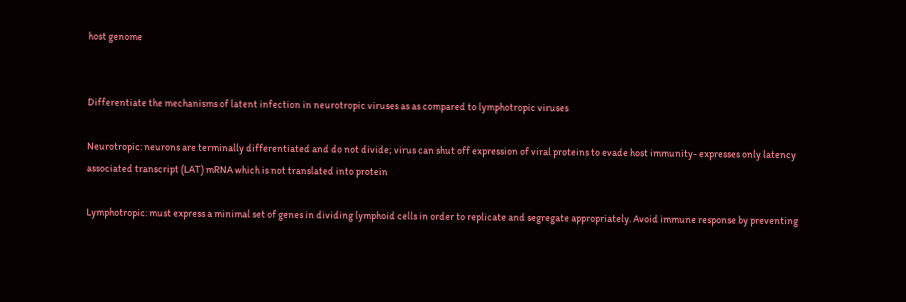host genome


Differentiate the mechanisms of latent infection in neurotropic viruses as as compared to lymphotropic viruses

Neurotropic: neurons are terminally differentiated and do not divide; virus can shut off expression of viral proteins to evade host immunity- expresses only latency associated transcript (LAT) mRNA which is not translated into protein

Lymphotropic: must express a minimal set of genes in dividing lymphoid cells in order to replicate and segregate appropriately. Avoid immune response by preventing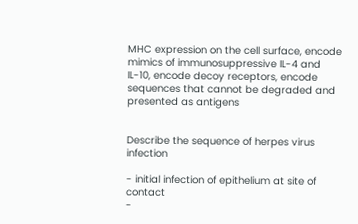MHC expression on the cell surface, encode mimics of immunosuppressive IL-4 and IL-10, encode decoy receptors, encode sequences that cannot be degraded and presented as antigens


Describe the sequence of herpes virus infection

- initial infection of epithelium at site of contact
-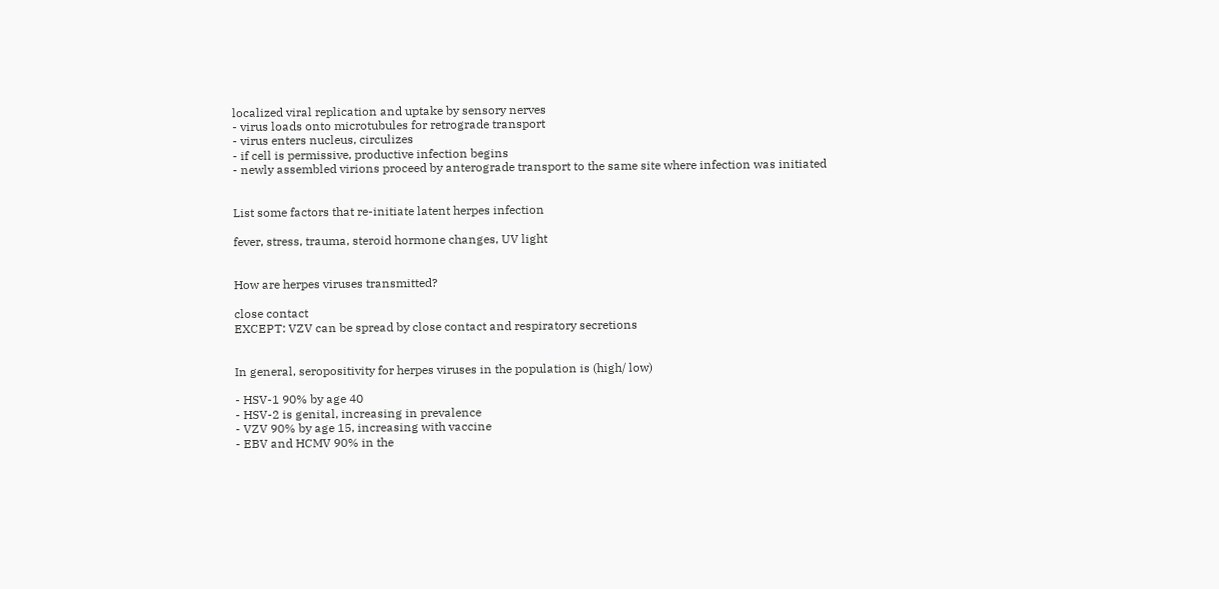localized viral replication and uptake by sensory nerves
- virus loads onto microtubules for retrograde transport
- virus enters nucleus, circulizes
- if cell is permissive, productive infection begins
- newly assembled virions proceed by anterograde transport to the same site where infection was initiated


List some factors that re-initiate latent herpes infection

fever, stress, trauma, steroid hormone changes, UV light


How are herpes viruses transmitted?

close contact
EXCEPT: VZV can be spread by close contact and respiratory secretions


In general, seropositivity for herpes viruses in the population is (high/ low)

- HSV-1 90% by age 40
- HSV-2 is genital, increasing in prevalence
- VZV 90% by age 15, increasing with vaccine
- EBV and HCMV 90% in the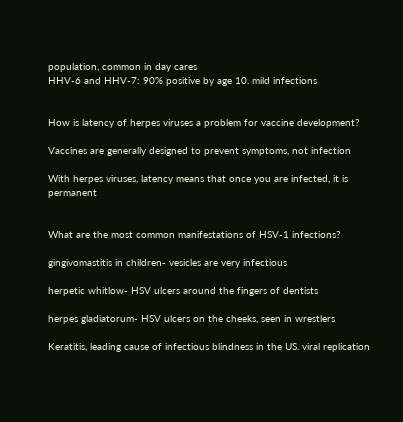population, common in day cares
HHV-6 and HHV-7: 90% positive by age 10. mild infections


How is latency of herpes viruses a problem for vaccine development?

Vaccines are generally designed to prevent symptoms, not infection

With herpes viruses, latency means that once you are infected, it is permanent


What are the most common manifestations of HSV-1 infections?

gingivomastitis in children- vesicles are very infectious

herpetic whitlow- HSV ulcers around the fingers of dentists

herpes gladiatorum- HSV ulcers on the cheeks, seen in wrestlers

Keratitis, leading cause of infectious blindness in the US. viral replication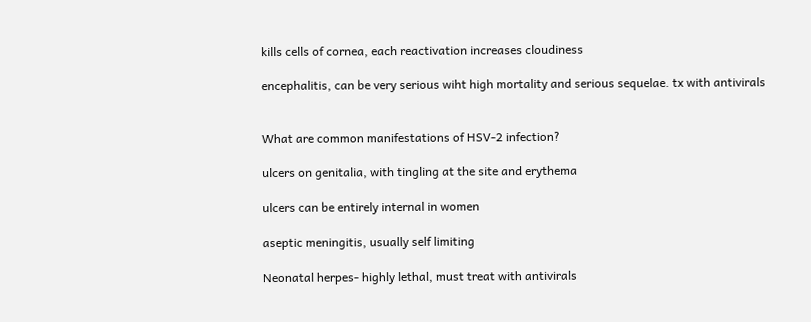kills cells of cornea, each reactivation increases cloudiness

encephalitis, can be very serious wiht high mortality and serious sequelae. tx with antivirals


What are common manifestations of HSV-2 infection?

ulcers on genitalia, with tingling at the site and erythema

ulcers can be entirely internal in women

aseptic meningitis, usually self limiting

Neonatal herpes- highly lethal, must treat with antivirals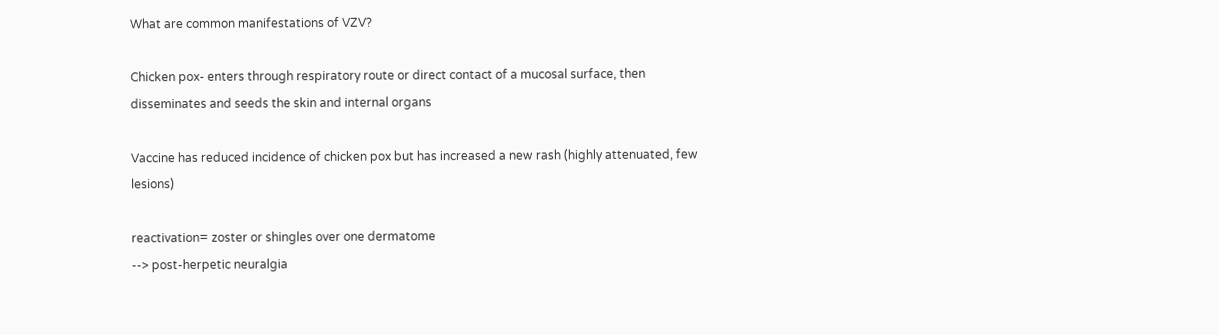What are common manifestations of VZV?

Chicken pox- enters through respiratory route or direct contact of a mucosal surface, then disseminates and seeds the skin and internal organs

Vaccine has reduced incidence of chicken pox but has increased a new rash (highly attenuated, few lesions)

reactivation= zoster or shingles over one dermatome
--> post-herpetic neuralgia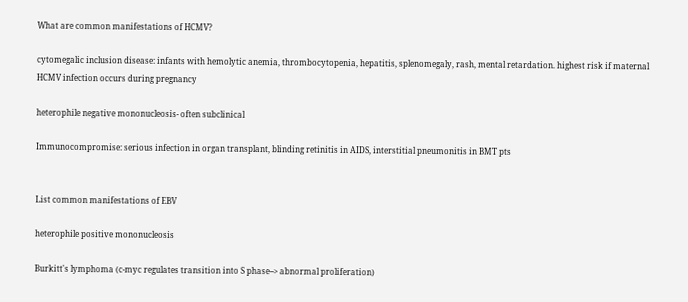What are common manifestations of HCMV?

cytomegalic inclusion disease: infants with hemolytic anemia, thrombocytopenia, hepatitis, splenomegaly, rash, mental retardation. highest risk if maternal HCMV infection occurs during pregnancy

heterophile negative mononucleosis- often subclinical

Immunocompromise: serious infection in organ transplant, blinding retinitis in AIDS, interstitial pneumonitis in BMT pts


List common manifestations of EBV

heterophile positive mononucleosis

Burkitt's lymphoma (c-myc regulates transition into S phase--> abnormal proliferation)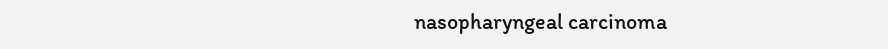nasopharyngeal carcinoma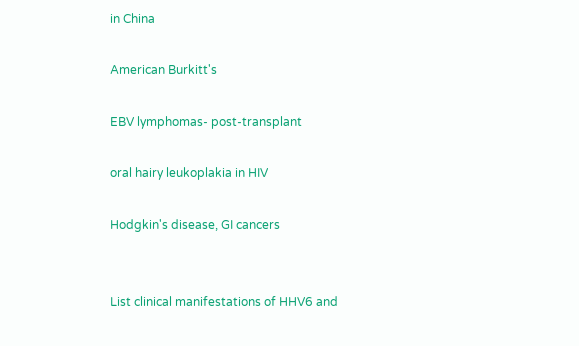in China

American Burkitt's

EBV lymphomas- post-transplant

oral hairy leukoplakia in HIV

Hodgkin's disease, GI cancers


List clinical manifestations of HHV6 and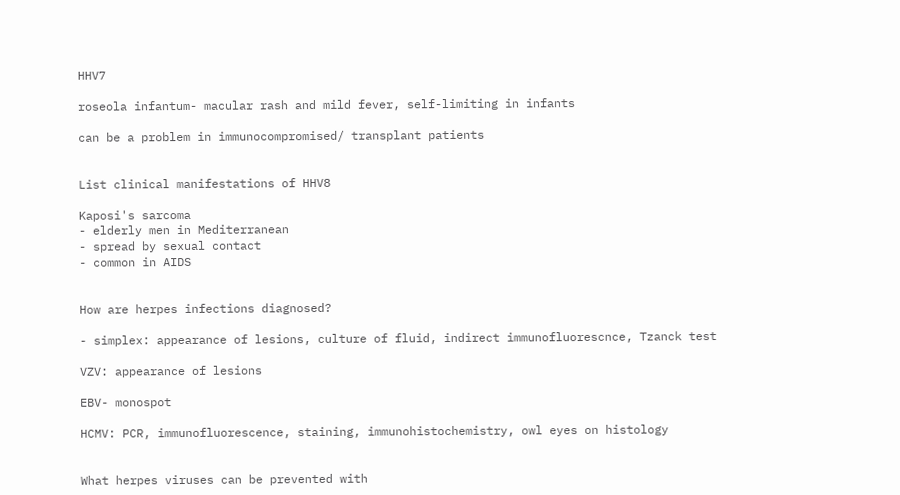HHV7

roseola infantum- macular rash and mild fever, self-limiting in infants

can be a problem in immunocompromised/ transplant patients


List clinical manifestations of HHV8

Kaposi's sarcoma
- elderly men in Mediterranean
- spread by sexual contact
- common in AIDS


How are herpes infections diagnosed?

- simplex: appearance of lesions, culture of fluid, indirect immunofluorescnce, Tzanck test

VZV: appearance of lesions

EBV- monospot

HCMV: PCR, immunofluorescence, staining, immunohistochemistry, owl eyes on histology


What herpes viruses can be prevented with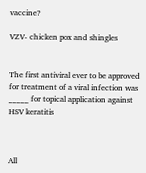vaccine?

VZV- chicken pox and shingles


The first antiviral ever to be approved for treatment of a viral infection was _____ for topical application against HSV keratitis



All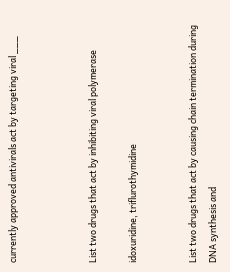currently approved antivirals act by targeting viral ___



List two drugs that act by inhibiting viral polymerase

idoxuridine, triflurothymidine


List two drugs that act by causing chain termination during DNA synthesis and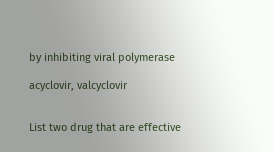by inhibiting viral polymerase

acyclovir, valcyclovir


List two drug that are effective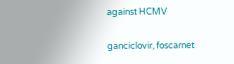against HCMV

ganciclovir, foscarnet